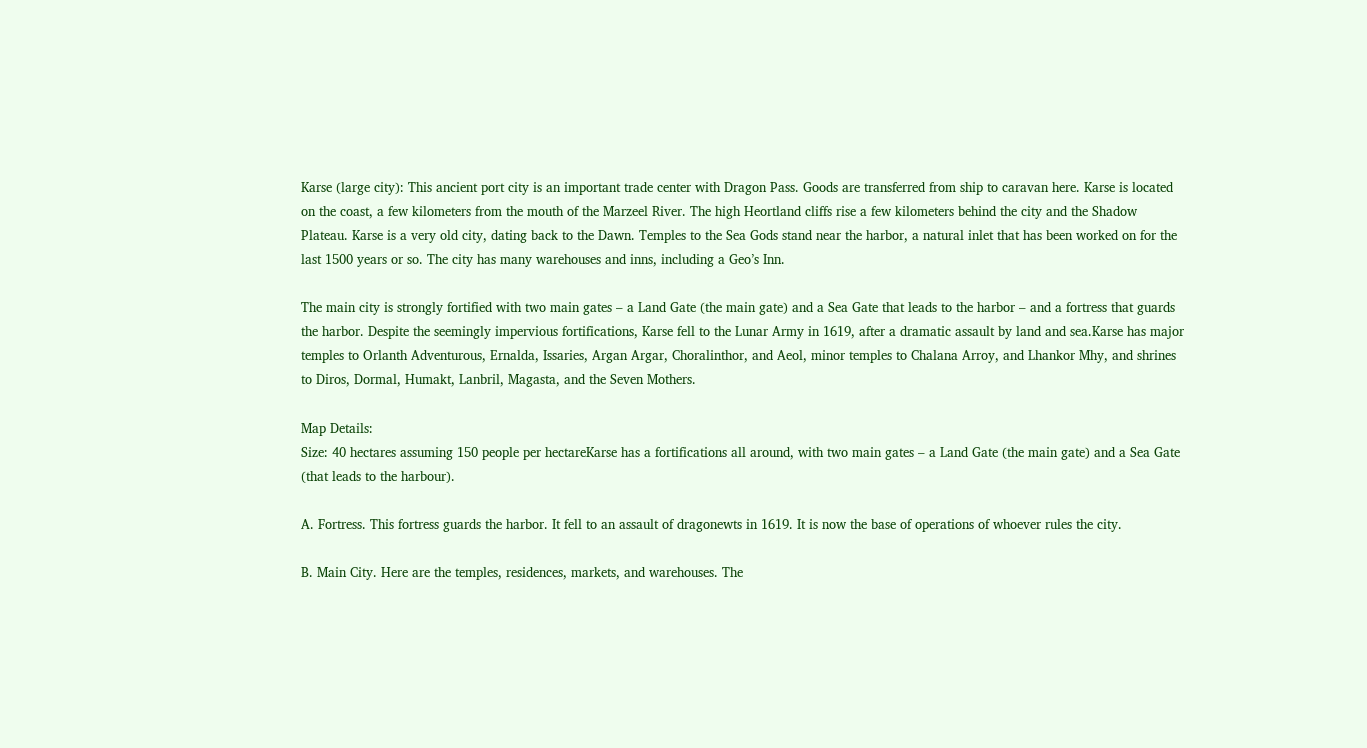Karse (large city): This ancient port city is an important trade center with Dragon Pass. Goods are transferred from ship to caravan here. Karse is located on the coast, a few kilometers from the mouth of the Marzeel River. The high Heortland cliffs rise a few kilometers behind the city and the Shadow Plateau. Karse is a very old city, dating back to the Dawn. Temples to the Sea Gods stand near the harbor, a natural inlet that has been worked on for the last 1500 years or so. The city has many warehouses and inns, including a Geo’s Inn.

The main city is strongly fortified with two main gates – a Land Gate (the main gate) and a Sea Gate that leads to the harbor – and a fortress that guards the harbor. Despite the seemingly impervious fortifications, Karse fell to the Lunar Army in 1619, after a dramatic assault by land and sea.Karse has major temples to Orlanth Adventurous, Ernalda, Issaries, Argan Argar, Choralinthor, and Aeol, minor temples to Chalana Arroy, and Lhankor Mhy, and shrines to Diros, Dormal, Humakt, Lanbril, Magasta, and the Seven Mothers.

Map Details:
Size: 40 hectares assuming 150 people per hectareKarse has a fortifications all around, with two main gates – a Land Gate (the main gate) and a Sea Gate (that leads to the harbour).

A. Fortress. This fortress guards the harbor. It fell to an assault of dragonewts in 1619. It is now the base of operations of whoever rules the city.

B. Main City. Here are the temples, residences, markets, and warehouses. The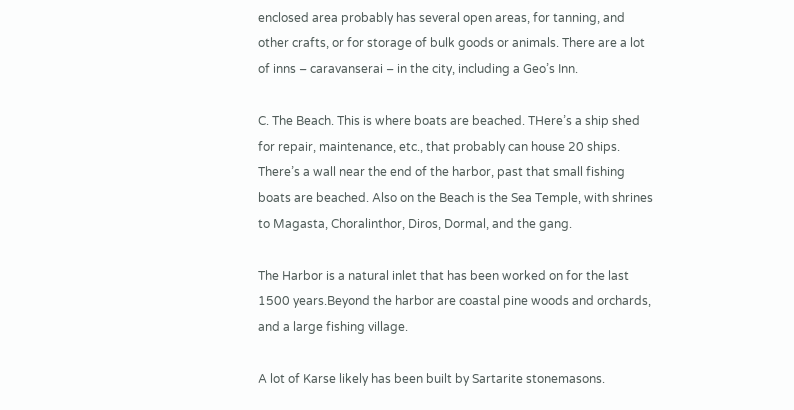enclosed area probably has several open areas, for tanning, and other crafts, or for storage of bulk goods or animals. There are a lot of inns – caravanserai – in the city, including a Geo’s Inn.

C. The Beach. This is where boats are beached. THere’s a ship shed for repair, maintenance, etc., that probably can house 20 ships. There’s a wall near the end of the harbor, past that small fishing boats are beached. Also on the Beach is the Sea Temple, with shrines to Magasta, Choralinthor, Diros, Dormal, and the gang.

The Harbor is a natural inlet that has been worked on for the last 1500 years.Beyond the harbor are coastal pine woods and orchards, and a large fishing village.

A lot of Karse likely has been built by Sartarite stonemasons.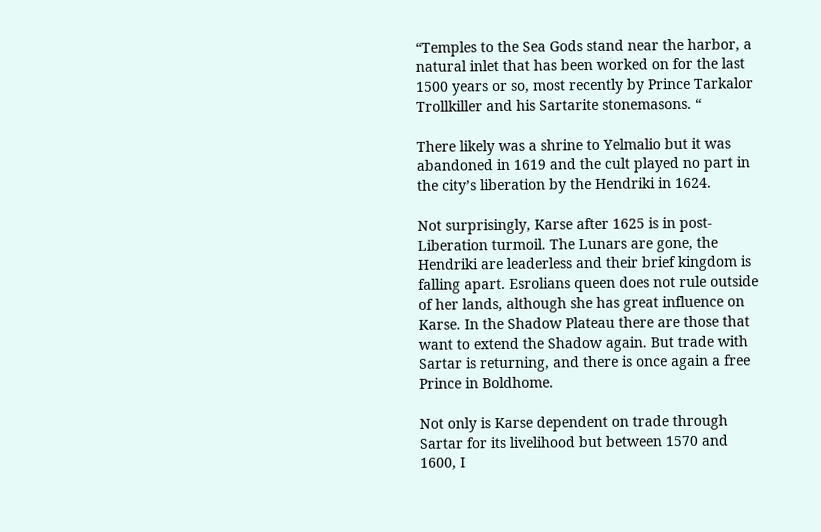“Temples to the Sea Gods stand near the harbor, a natural inlet that has been worked on for the last 1500 years or so, most recently by Prince Tarkalor Trollkiller and his Sartarite stonemasons. “

There likely was a shrine to Yelmalio but it was abandoned in 1619 and the cult played no part in the city’s liberation by the Hendriki in 1624.

Not surprisingly, Karse after 1625 is in post-Liberation turmoil. The Lunars are gone, the Hendriki are leaderless and their brief kingdom is falling apart. Esrolians queen does not rule outside of her lands, although she has great influence on Karse. In the Shadow Plateau there are those that want to extend the Shadow again. But trade with Sartar is returning, and there is once again a free Prince in Boldhome.

Not only is Karse dependent on trade through Sartar for its livelihood but between 1570 and 1600, I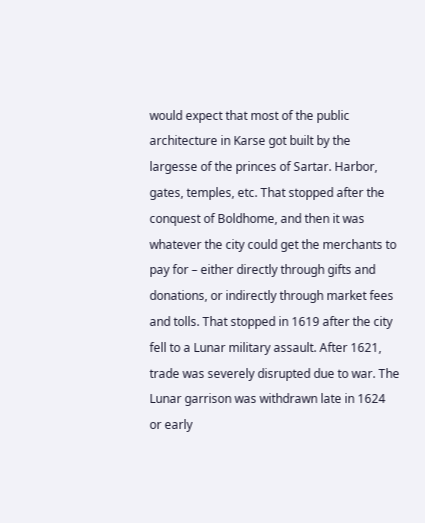would expect that most of the public architecture in Karse got built by the largesse of the princes of Sartar. Harbor, gates, temples, etc. That stopped after the conquest of Boldhome, and then it was whatever the city could get the merchants to pay for – either directly through gifts and donations, or indirectly through market fees and tolls. That stopped in 1619 after the city fell to a Lunar military assault. After 1621, trade was severely disrupted due to war. The Lunar garrison was withdrawn late in 1624 or early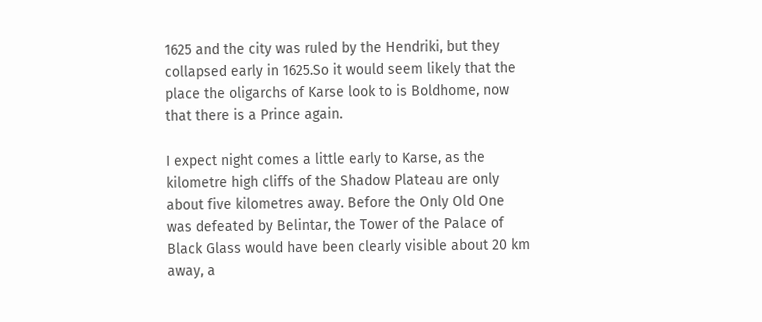1625 and the city was ruled by the Hendriki, but they collapsed early in 1625.So it would seem likely that the place the oligarchs of Karse look to is Boldhome, now that there is a Prince again.

I expect night comes a little early to Karse, as the kilometre high cliffs of the Shadow Plateau are only about five kilometres away. Before the Only Old One was defeated by Belintar, the Tower of the Palace of Black Glass would have been clearly visible about 20 km away, a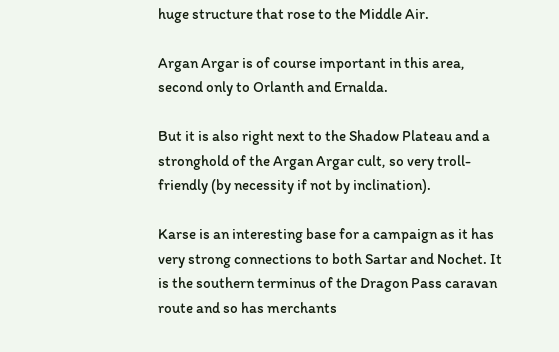huge structure that rose to the Middle Air.

Argan Argar is of course important in this area, second only to Orlanth and Ernalda.

But it is also right next to the Shadow Plateau and a stronghold of the Argan Argar cult, so very troll-friendly (by necessity if not by inclination).

Karse is an interesting base for a campaign as it has very strong connections to both Sartar and Nochet. It is the southern terminus of the Dragon Pass caravan route and so has merchants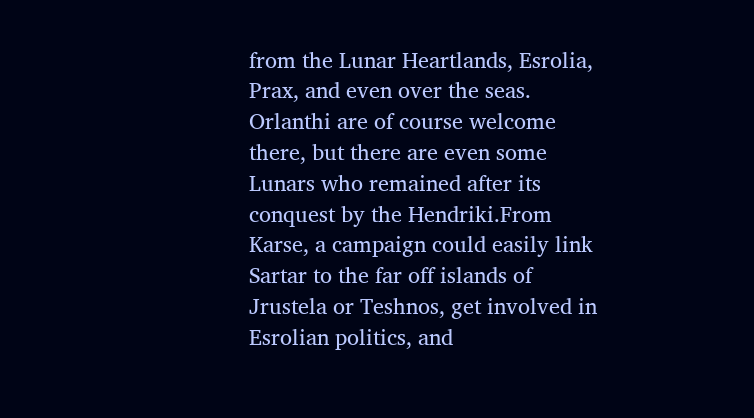from the Lunar Heartlands, Esrolia, Prax, and even over the seas. Orlanthi are of course welcome there, but there are even some Lunars who remained after its conquest by the Hendriki.From Karse, a campaign could easily link Sartar to the far off islands of Jrustela or Teshnos, get involved in Esrolian politics, and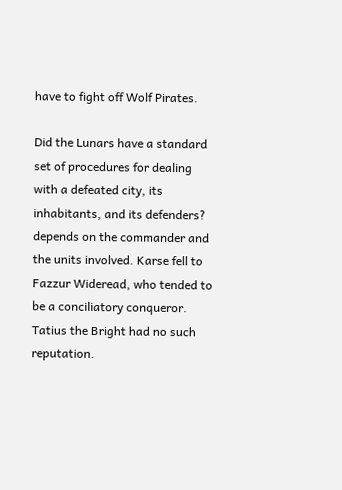have to fight off Wolf Pirates.

Did the Lunars have a standard set of procedures for dealing with a defeated city, its inhabitants, and its defenders? depends on the commander and the units involved. Karse fell to Fazzur Wideread, who tended to be a conciliatory conqueror. Tatius the Bright had no such reputation.